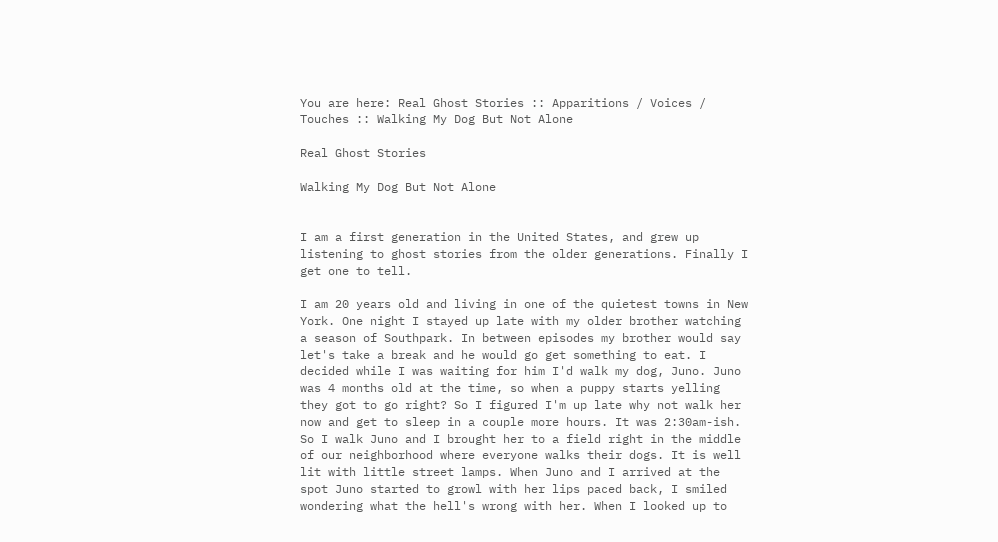You are here: Real Ghost Stories :: Apparitions / Voices / Touches :: Walking My Dog But Not Alone

Real Ghost Stories

Walking My Dog But Not Alone


I am a first generation in the United States, and grew up listening to ghost stories from the older generations. Finally I get one to tell.

I am 20 years old and living in one of the quietest towns in New York. One night I stayed up late with my older brother watching a season of Southpark. In between episodes my brother would say let's take a break and he would go get something to eat. I decided while I was waiting for him I'd walk my dog, Juno. Juno was 4 months old at the time, so when a puppy starts yelling they got to go right? So I figured I'm up late why not walk her now and get to sleep in a couple more hours. It was 2:30am-ish. So I walk Juno and I brought her to a field right in the middle of our neighborhood where everyone walks their dogs. It is well lit with little street lamps. When Juno and I arrived at the spot Juno started to growl with her lips paced back, I smiled wondering what the hell's wrong with her. When I looked up to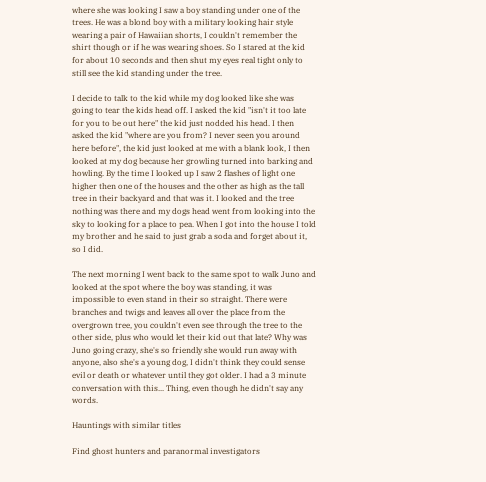where she was looking I saw a boy standing under one of the trees. He was a blond boy with a military looking hair style wearing a pair of Hawaiian shorts, I couldn't remember the shirt though or if he was wearing shoes. So I stared at the kid for about 10 seconds and then shut my eyes real tight only to still see the kid standing under the tree.

I decide to talk to the kid while my dog looked like she was going to tear the kids head off. I asked the kid "isn't it too late for you to be out here" the kid just nodded his head. I then asked the kid "where are you from? I never seen you around here before", the kid just looked at me with a blank look, I then looked at my dog because her growling turned into barking and howling. By the time I looked up I saw 2 flashes of light one higher then one of the houses and the other as high as the tall tree in their backyard and that was it. I looked and the tree nothing was there and my dogs head went from looking into the sky to looking for a place to pea. When I got into the house I told my brother and he said to just grab a soda and forget about it, so I did.

The next morning I went back to the same spot to walk Juno and looked at the spot where the boy was standing, it was impossible to even stand in their so straight. There were branches and twigs and leaves all over the place from the overgrown tree, you couldn't even see through the tree to the other side, plus who would let their kid out that late? Why was Juno going crazy, she's so friendly she would run away with anyone, also she's a young dog, I didn't think they could sense evil or death or whatever until they got older. I had a 3 minute conversation with this... Thing, even though he didn't say any words.

Hauntings with similar titles

Find ghost hunters and paranormal investigators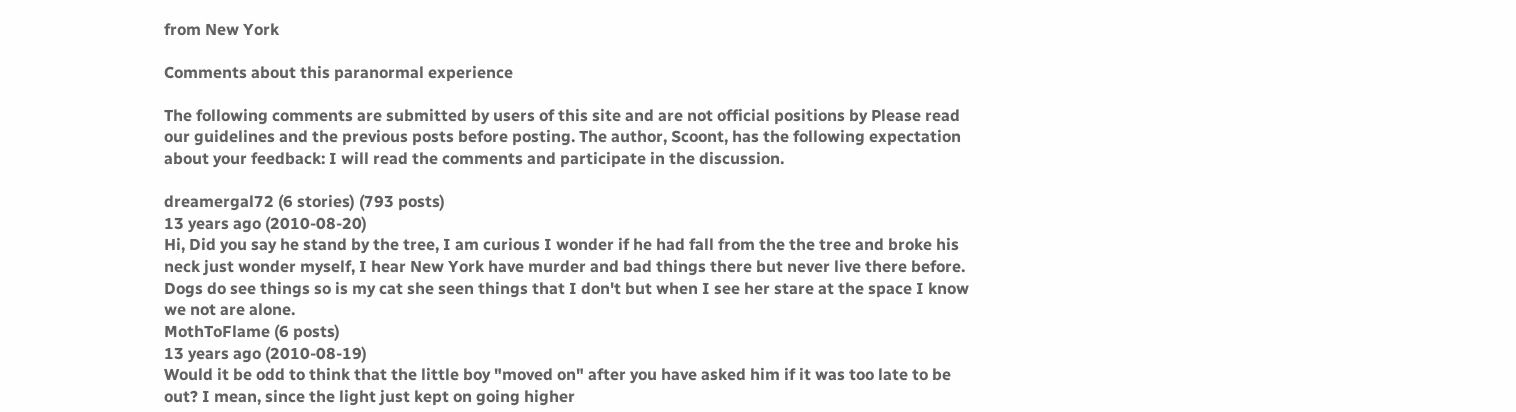from New York

Comments about this paranormal experience

The following comments are submitted by users of this site and are not official positions by Please read our guidelines and the previous posts before posting. The author, Scoont, has the following expectation about your feedback: I will read the comments and participate in the discussion.

dreamergal72 (6 stories) (793 posts)
13 years ago (2010-08-20)
Hi, Did you say he stand by the tree, I am curious I wonder if he had fall from the the tree and broke his neck just wonder myself, I hear New York have murder and bad things there but never live there before. Dogs do see things so is my cat she seen things that I don't but when I see her stare at the space I know we not are alone.
MothToFlame (6 posts)
13 years ago (2010-08-19)
Would it be odd to think that the little boy "moved on" after you have asked him if it was too late to be out? I mean, since the light just kept on going higher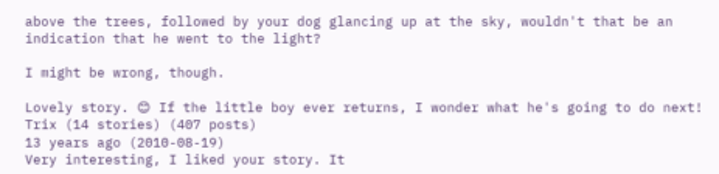above the trees, followed by your dog glancing up at the sky, wouldn't that be an indication that he went to the light?

I might be wrong, though.

Lovely story. 😊 If the little boy ever returns, I wonder what he's going to do next!
Trix (14 stories) (407 posts)
13 years ago (2010-08-19)
Very interesting, I liked your story. It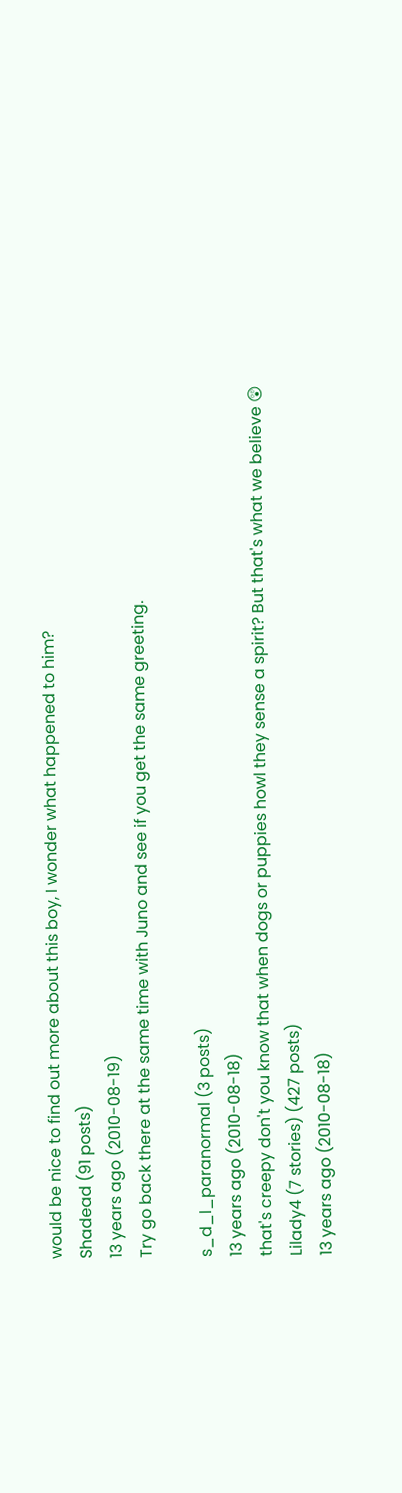would be nice to find out more about this boy, I wonder what happened to him?
Shadead (91 posts)
13 years ago (2010-08-19)
Try go back there at the same time with Juno and see if you get the same greeting.

s_d_l_paranormal (3 posts)
13 years ago (2010-08-18)
that's creepy don't you know that when dogs or puppies howl they sense a spirit? But that's what we believe 😲
Lilady4 (7 stories) (427 posts)
13 years ago (2010-08-18)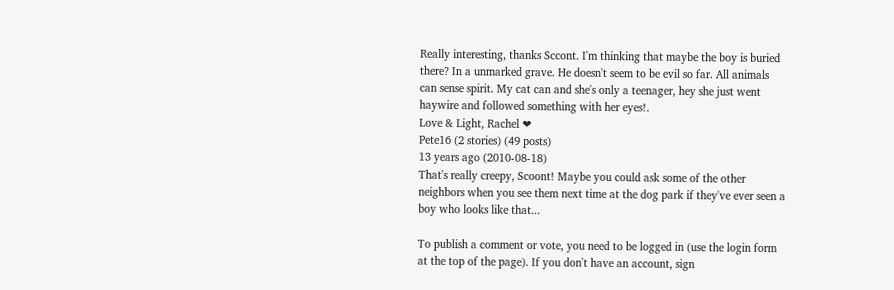Really interesting, thanks Sccont. I'm thinking that maybe the boy is buried there? In a unmarked grave. He doesn't seem to be evil so far. All animals can sense spirit. My cat can and she's only a teenager, hey she just went haywire and followed something with her eyes!.
Love & Light, Rachel ❤
Pete16 (2 stories) (49 posts)
13 years ago (2010-08-18)
That's really creepy, Scoont! Maybe you could ask some of the other neighbors when you see them next time at the dog park if they've ever seen a boy who looks like that...

To publish a comment or vote, you need to be logged in (use the login form at the top of the page). If you don't have an account, sign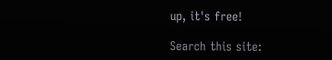up, it's free!

Search this site: